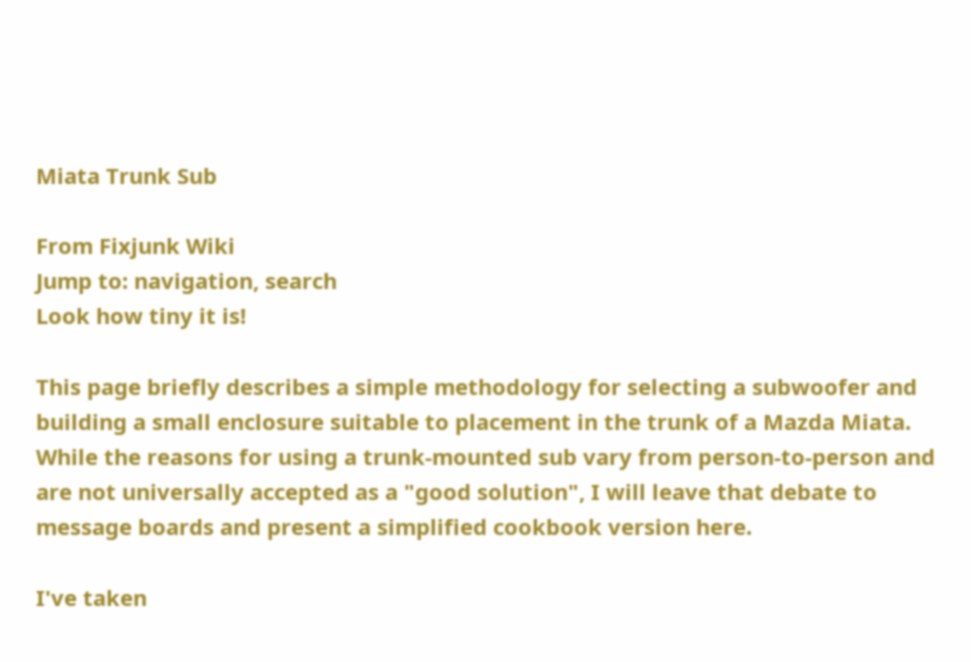Miata Trunk Sub

From Fixjunk Wiki
Jump to: navigation, search
Look how tiny it is!

This page briefly describes a simple methodology for selecting a subwoofer and building a small enclosure suitable to placement in the trunk of a Mazda Miata. While the reasons for using a trunk-mounted sub vary from person-to-person and are not universally accepted as a "good solution", I will leave that debate to message boards and present a simplified cookbook version here.

I've taken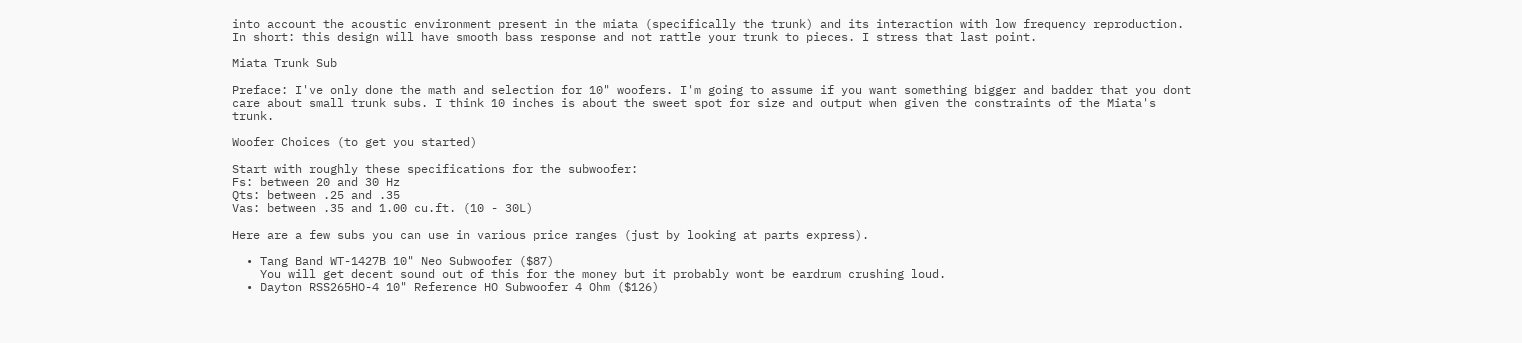into account the acoustic environment present in the miata (specifically the trunk) and its interaction with low frequency reproduction. In short: this design will have smooth bass response and not rattle your trunk to pieces. I stress that last point.

Miata Trunk Sub

Preface: I've only done the math and selection for 10" woofers. I'm going to assume if you want something bigger and badder that you dont care about small trunk subs. I think 10 inches is about the sweet spot for size and output when given the constraints of the Miata's trunk.

Woofer Choices (to get you started)

Start with roughly these specifications for the subwoofer:
Fs: between 20 and 30 Hz
Qts: between .25 and .35
Vas: between .35 and 1.00 cu.ft. (10 - 30L)

Here are a few subs you can use in various price ranges (just by looking at parts express).

  • Tang Band WT-1427B 10" Neo Subwoofer ($87)
    You will get decent sound out of this for the money but it probably wont be eardrum crushing loud.
  • Dayton RSS265HO-4 10" Reference HO Subwoofer 4 Ohm ($126)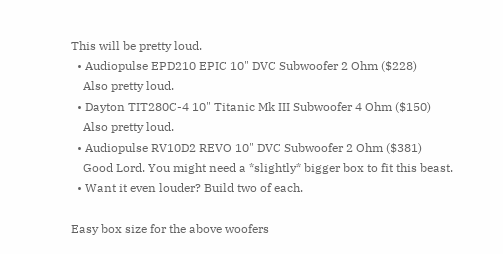This will be pretty loud.
  • Audiopulse EPD210 EPIC 10" DVC Subwoofer 2 Ohm ($228)
    Also pretty loud.
  • Dayton TIT280C-4 10" Titanic Mk III Subwoofer 4 Ohm ($150)
    Also pretty loud.
  • Audiopulse RV10D2 REVO 10" DVC Subwoofer 2 Ohm ($381)
    Good Lord. You might need a *slightly* bigger box to fit this beast.
  • Want it even louder? Build two of each.

Easy box size for the above woofers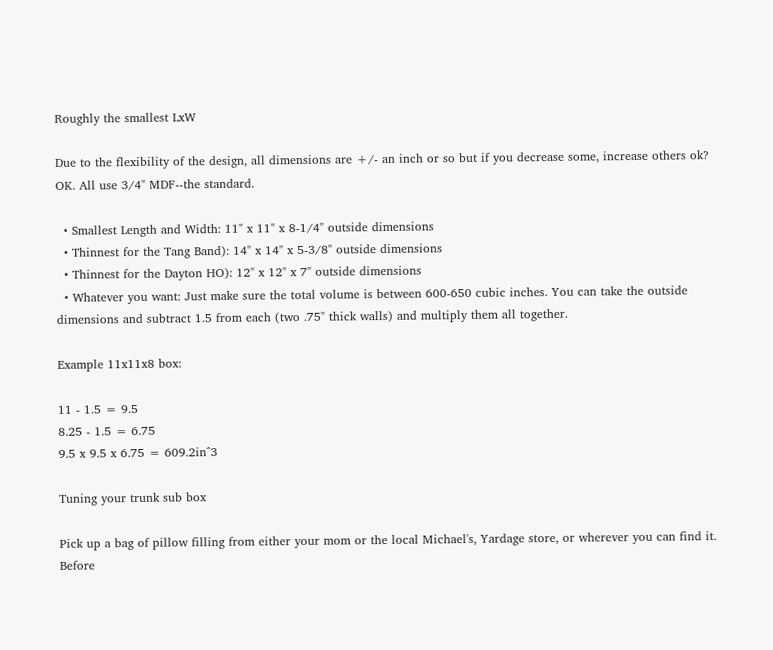Roughly the smallest LxW

Due to the flexibility of the design, all dimensions are +/- an inch or so but if you decrease some, increase others ok? OK. All use 3/4" MDF--the standard.

  • Smallest Length and Width: 11" x 11" x 8-1/4" outside dimensions
  • Thinnest for the Tang Band): 14" x 14" x 5-3/8" outside dimensions
  • Thinnest for the Dayton HO): 12" x 12" x 7" outside dimensions
  • Whatever you want: Just make sure the total volume is between 600-650 cubic inches. You can take the outside dimensions and subtract 1.5 from each (two .75" thick walls) and multiply them all together.

Example 11x11x8 box:

11 - 1.5 = 9.5
8.25 - 1.5 = 6.75
9.5 x 9.5 x 6.75 = 609.2in^3

Tuning your trunk sub box

Pick up a bag of pillow filling from either your mom or the local Michael's, Yardage store, or wherever you can find it. Before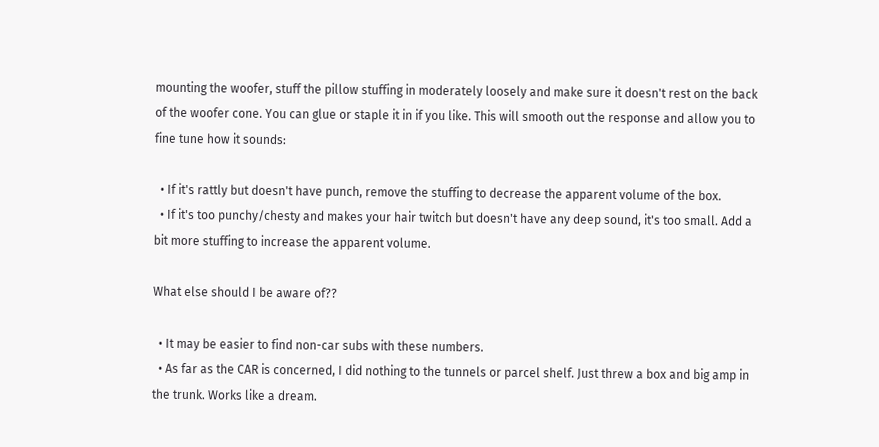mounting the woofer, stuff the pillow stuffing in moderately loosely and make sure it doesn't rest on the back of the woofer cone. You can glue or staple it in if you like. This will smooth out the response and allow you to fine tune how it sounds:

  • If it's rattly but doesn't have punch, remove the stuffing to decrease the apparent volume of the box.
  • If it's too punchy/chesty and makes your hair twitch but doesn't have any deep sound, it's too small. Add a bit more stuffing to increase the apparent volume.

What else should I be aware of??

  • It may be easier to find non-car subs with these numbers.
  • As far as the CAR is concerned, I did nothing to the tunnels or parcel shelf. Just threw a box and big amp in the trunk. Works like a dream.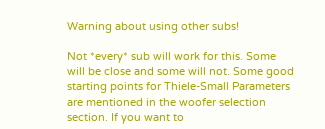Warning about using other subs!

Not *every* sub will work for this. Some will be close and some will not. Some good starting points for Thiele-Small Parameters are mentioned in the woofer selection section. If you want to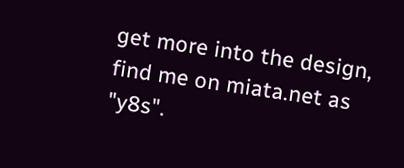get more into the design, find me on miata.net as "y8s".